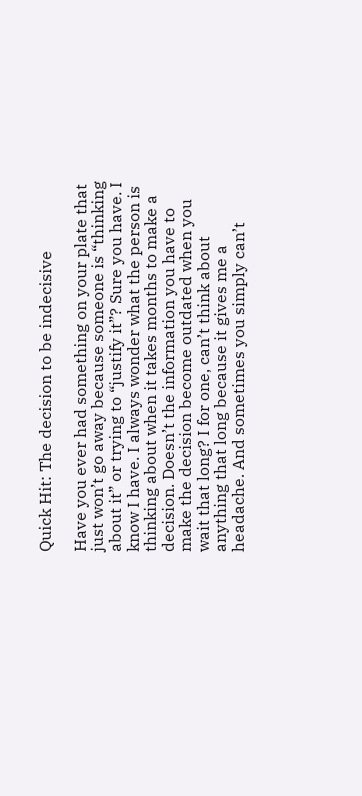Quick Hit: The decision to be indecisive

Have you ever had something on your plate that just won’t go away because someone is “thinking about it” or trying to “justify it”? Sure you have. I know I have. I always wonder what the person is thinking about when it takes months to make a decision. Doesn’t the information you have to make the decision become outdated when you wait that long? I for one, can’t think about anything that long because it gives me a headache. And sometimes you simply can’t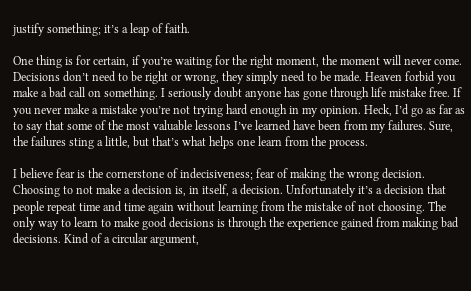justify something; it’s a leap of faith.

One thing is for certain, if you’re waiting for the right moment, the moment will never come. Decisions don’t need to be right or wrong, they simply need to be made. Heaven forbid you make a bad call on something. I seriously doubt anyone has gone through life mistake free. If you never make a mistake you’re not trying hard enough in my opinion. Heck, I’d go as far as to say that some of the most valuable lessons I’ve learned have been from my failures. Sure, the failures sting a little, but that’s what helps one learn from the process.

I believe fear is the cornerstone of indecisiveness; fear of making the wrong decision. Choosing to not make a decision is, in itself, a decision. Unfortunately it’s a decision that people repeat time and time again without learning from the mistake of not choosing. The only way to learn to make good decisions is through the experience gained from making bad decisions. Kind of a circular argument,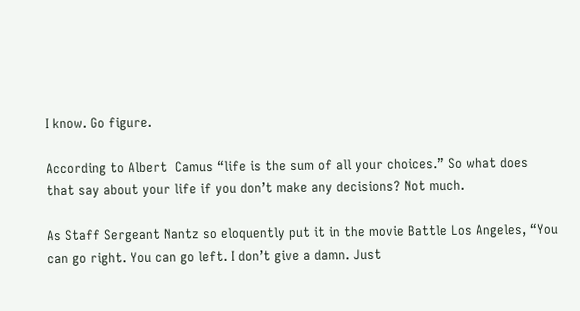I know. Go figure.

According to Albert  Camus “life is the sum of all your choices.” So what does that say about your life if you don’t make any decisions? Not much.

As Staff Sergeant Nantz so eloquently put it in the movie Battle Los Angeles, “You can go right. You can go left. I don’t give a damn. Just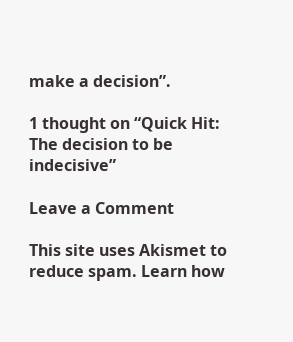make a decision”.

1 thought on “Quick Hit: The decision to be indecisive”

Leave a Comment

This site uses Akismet to reduce spam. Learn how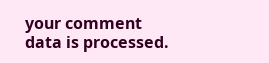your comment data is processed.